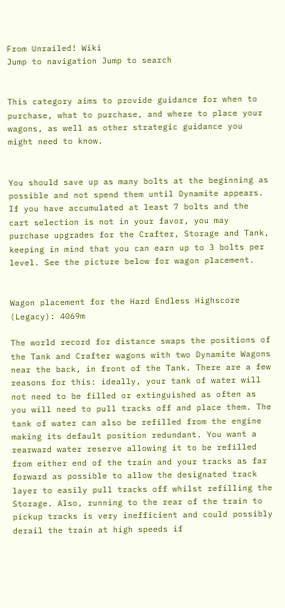From Unrailed! Wiki
Jump to navigation Jump to search


This category aims to provide guidance for when to purchase, what to purchase, and where to place your wagons, as well as other strategic guidance you might need to know.


You should save up as many bolts at the beginning as possible and not spend them until Dynamite appears. If you have accumulated at least 7 bolts and the cart selection is not in your favor, you may purchase upgrades for the Crafter, Storage and Tank, keeping in mind that you can earn up to 3 bolts per level. See the picture below for wagon placement.


Wagon placement for the Hard Endless Highscore (Legacy): 4069m

The world record for distance swaps the positions of the Tank and Crafter wagons with two Dynamite Wagons near the back, in front of the Tank. There are a few reasons for this: ideally, your tank of water will not need to be filled or extinguished as often as you will need to pull tracks off and place them. The tank of water can also be refilled from the engine making its default position redundant. You want a rearward water reserve allowing it to be refilled from either end of the train and your tracks as far forward as possible to allow the designated track layer to easily pull tracks off whilst refilling the Storage. Also, running to the rear of the train to pickup tracks is very inefficient and could possibly derail the train at high speeds if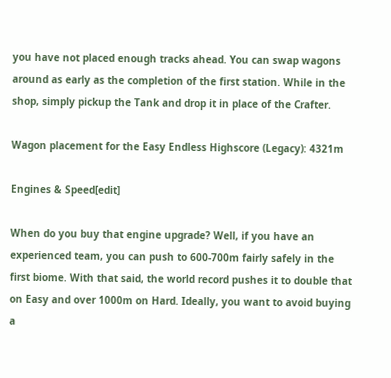you have not placed enough tracks ahead. You can swap wagons around as early as the completion of the first station. While in the shop, simply pickup the Tank and drop it in place of the Crafter.

Wagon placement for the Easy Endless Highscore (Legacy): 4321m

Engines & Speed[edit]

When do you buy that engine upgrade? Well, if you have an experienced team, you can push to 600-700m fairly safely in the first biome. With that said, the world record pushes it to double that on Easy and over 1000m on Hard. Ideally, you want to avoid buying a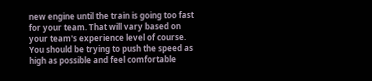new engine until the train is going too fast for your team. That will vary based on your team's experience level of course. You should be trying to push the speed as high as possible and feel comfortable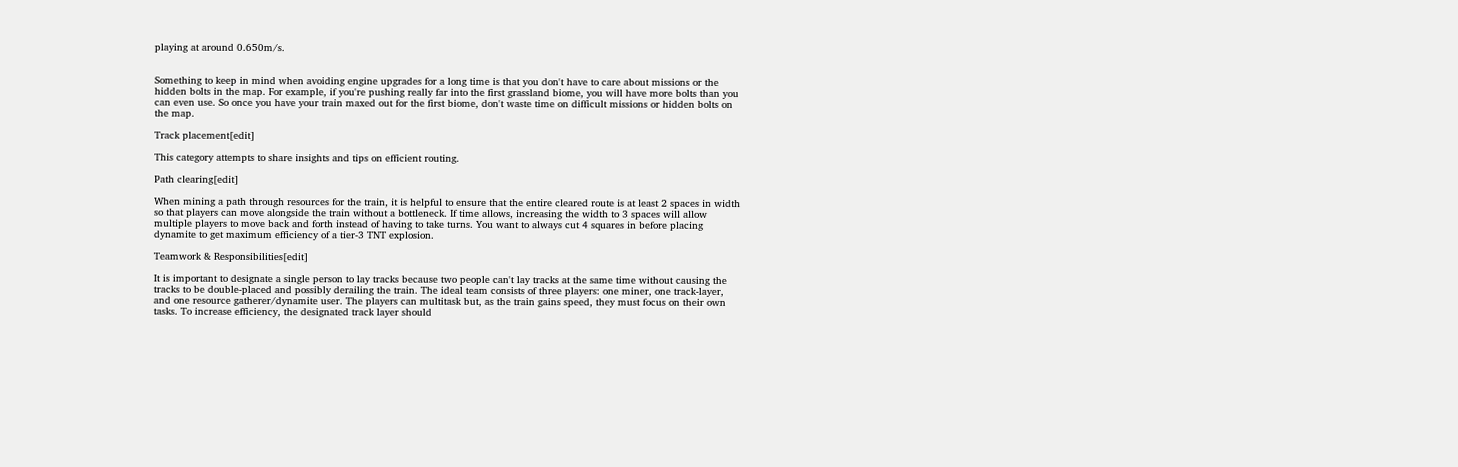playing at around 0.650m/s.


Something to keep in mind when avoiding engine upgrades for a long time is that you don't have to care about missions or the hidden bolts in the map. For example, if you're pushing really far into the first grassland biome, you will have more bolts than you can even use. So once you have your train maxed out for the first biome, don't waste time on difficult missions or hidden bolts on the map.

Track placement[edit]

This category attempts to share insights and tips on efficient routing.

Path clearing[edit]

When mining a path through resources for the train, it is helpful to ensure that the entire cleared route is at least 2 spaces in width so that players can move alongside the train without a bottleneck. If time allows, increasing the width to 3 spaces will allow multiple players to move back and forth instead of having to take turns. You want to always cut 4 squares in before placing dynamite to get maximum efficiency of a tier-3 TNT explosion.

Teamwork & Responsibilities[edit]

It is important to designate a single person to lay tracks because two people can't lay tracks at the same time without causing the tracks to be double-placed and possibly derailing the train. The ideal team consists of three players: one miner, one track-layer, and one resource gatherer/dynamite user. The players can multitask but, as the train gains speed, they must focus on their own tasks. To increase efficiency, the designated track layer should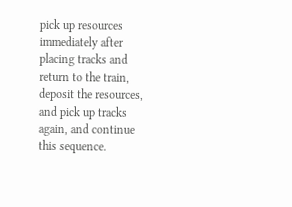pick up resources immediately after placing tracks and return to the train, deposit the resources, and pick up tracks again, and continue this sequence.